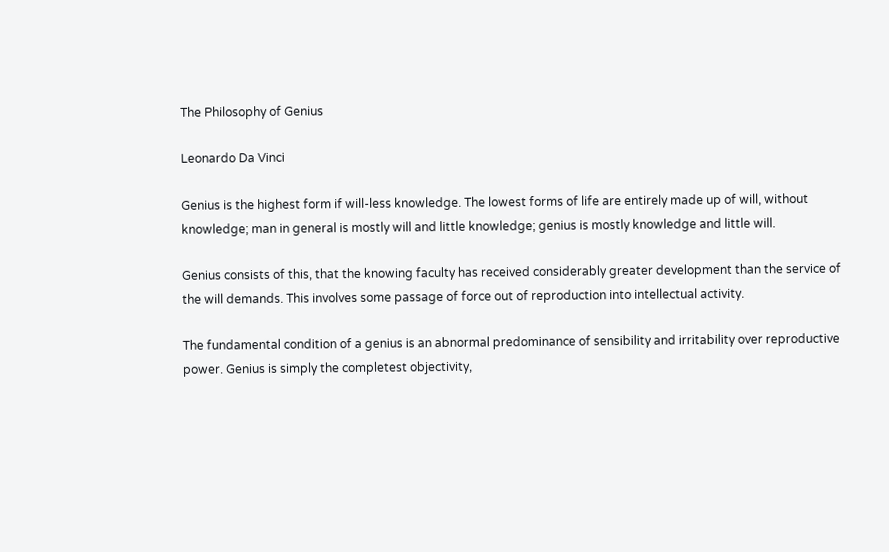The Philosophy of Genius

Leonardo Da Vinci

Genius is the highest form if will-less knowledge. The lowest forms of life are entirely made up of will, without knowledge; man in general is mostly will and little knowledge; genius is mostly knowledge and little will.

Genius consists of this, that the knowing faculty has received considerably greater development than the service of the will demands. This involves some passage of force out of reproduction into intellectual activity.

The fundamental condition of a genius is an abnormal predominance of sensibility and irritability over reproductive power. Genius is simply the completest objectivity,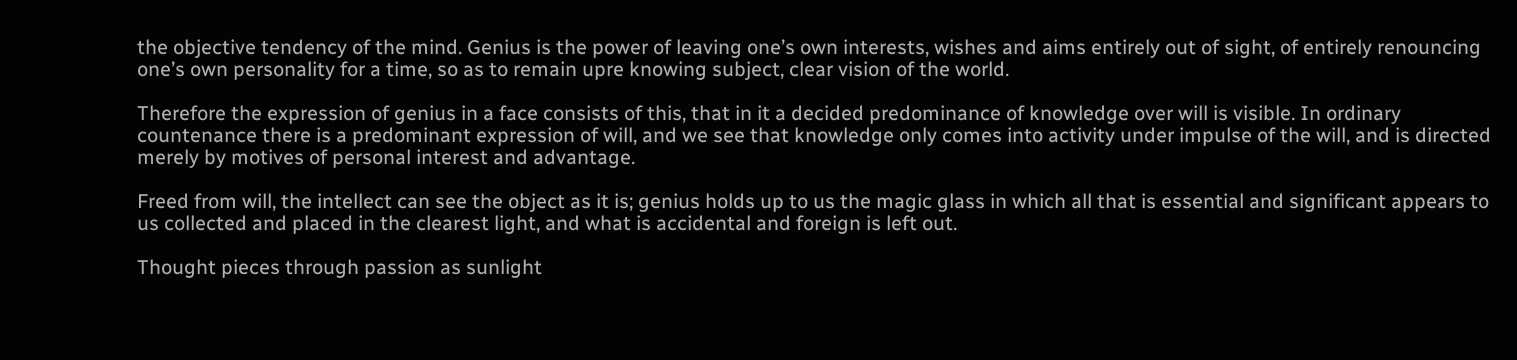the objective tendency of the mind. Genius is the power of leaving one’s own interests, wishes and aims entirely out of sight, of entirely renouncing one’s own personality for a time, so as to remain upre knowing subject, clear vision of the world.

Therefore the expression of genius in a face consists of this, that in it a decided predominance of knowledge over will is visible. In ordinary countenance there is a predominant expression of will, and we see that knowledge only comes into activity under impulse of the will, and is directed merely by motives of personal interest and advantage.

Freed from will, the intellect can see the object as it is; genius holds up to us the magic glass in which all that is essential and significant appears to us collected and placed in the clearest light, and what is accidental and foreign is left out.

Thought pieces through passion as sunlight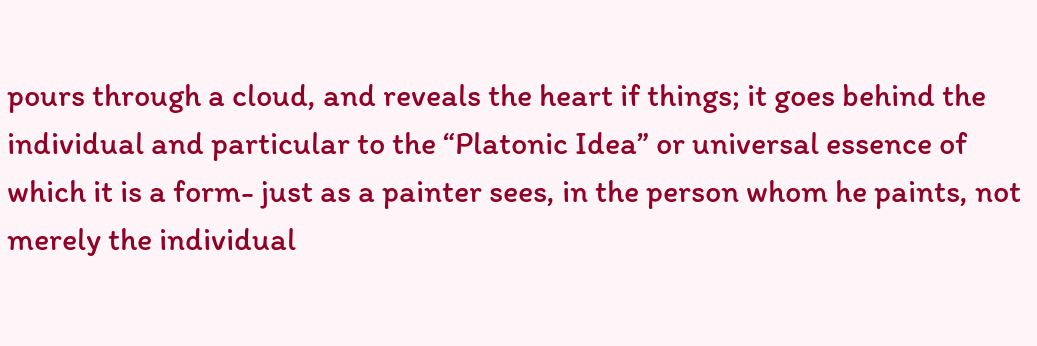pours through a cloud, and reveals the heart if things; it goes behind the individual and particular to the “Platonic Idea” or universal essence of which it is a form- just as a painter sees, in the person whom he paints, not merely the individual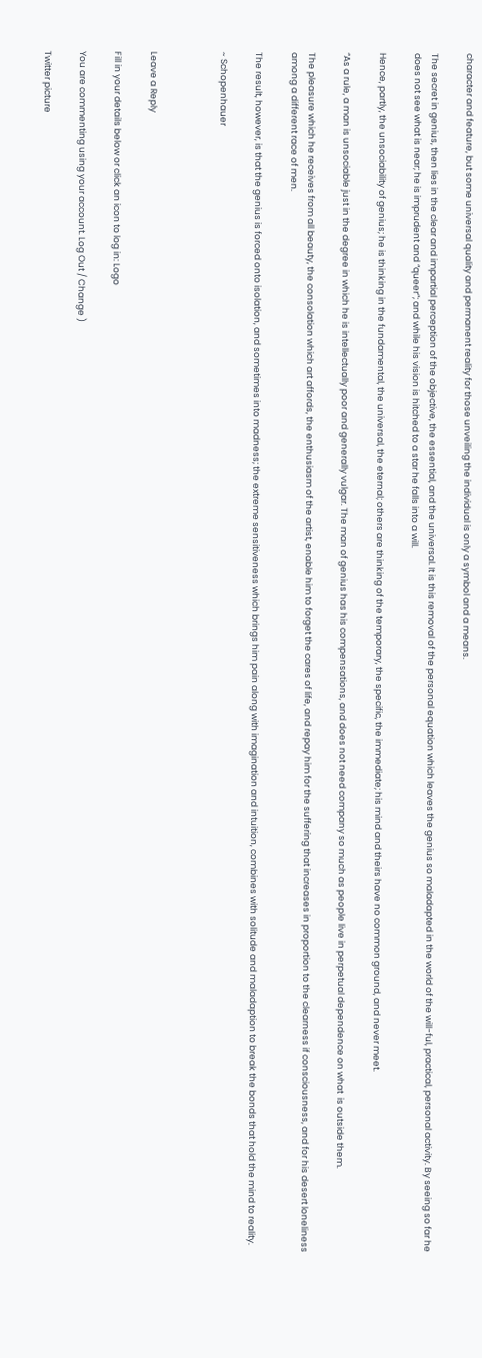character and feature, but some universal quality and permanent reality for those unveiling the individual is only a symbol and a means.

The secret in genius, then lies in the clear and impartial perception of the objective, the essential, and the universal. It is this removal of the personal equation which leaves the genius so maladapted in the world of the will-ful, practical, personal activity. By seeing so far he does not see what is near; he is imprudent and “queer”; and while his vision is hitched to a star he falls into a will.

Hence, partly, the unsociability of genius; he is thinking in the fundamental, the universal, the eternal; others are thinking of the temporary, the specific, the immediate; his mind and theirs have no common ground, and never meet.

“As a rule, a man is unsociable just in the degree in which he is intellectually poor and generally vulgar. The man of genius has his compensations, and does not need company so much as people live in perpetual dependence on what  is outside them.

The pleasure which he receives from all beauty, the consolation which art affords, the enthusiasm of the artist, enable him to forget the cares of life, and repay him for the suffering that increases in proportion to the clearness if consciousness, and for his desert loneliness among a different race of men.

The result, however, is that the genius is forced onto isolation, and sometimes into madness; the extreme sensitiveness which brings him pain along with imagination and intuition, combines with solitude and maladaption to break the bonds that hold the mind to reality.

~ Schopenhauer



Leave a Reply

Fill in your details below or click an icon to log in: Logo

You are commenting using your account. Log Out / Change )

Twitter picture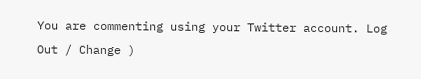You are commenting using your Twitter account. Log Out / Change )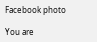Facebook photo

You are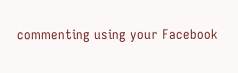commenting using your Facebook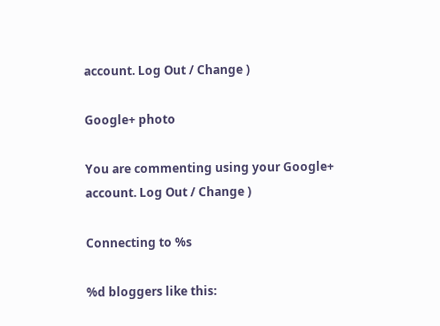account. Log Out / Change )

Google+ photo

You are commenting using your Google+ account. Log Out / Change )

Connecting to %s

%d bloggers like this: